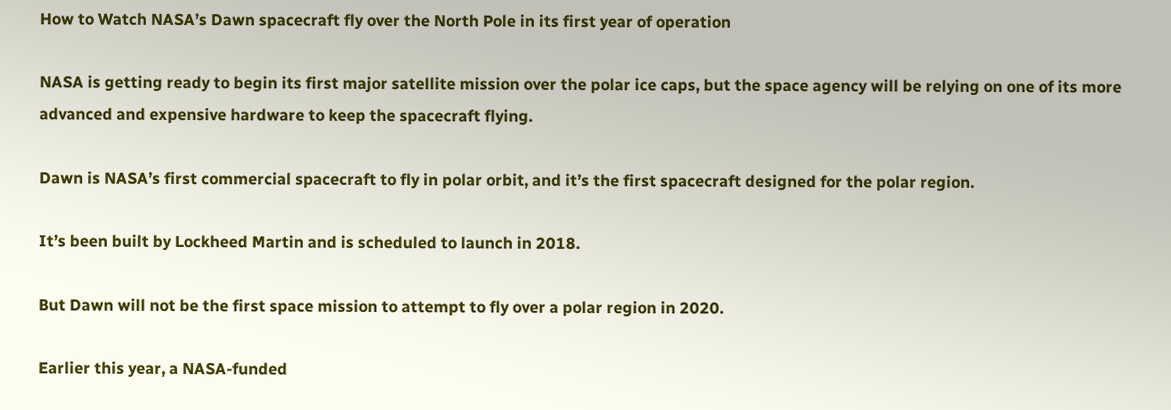How to Watch NASA’s Dawn spacecraft fly over the North Pole in its first year of operation

NASA is getting ready to begin its first major satellite mission over the polar ice caps, but the space agency will be relying on one of its more advanced and expensive hardware to keep the spacecraft flying.

Dawn is NASA’s first commercial spacecraft to fly in polar orbit, and it’s the first spacecraft designed for the polar region.

It’s been built by Lockheed Martin and is scheduled to launch in 2018.

But Dawn will not be the first space mission to attempt to fly over a polar region in 2020.

Earlier this year, a NASA-funded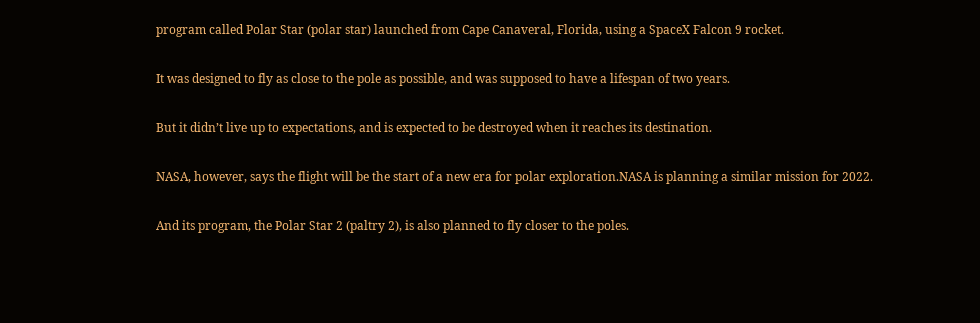program called Polar Star (polar star) launched from Cape Canaveral, Florida, using a SpaceX Falcon 9 rocket.

It was designed to fly as close to the pole as possible, and was supposed to have a lifespan of two years.

But it didn’t live up to expectations, and is expected to be destroyed when it reaches its destination.

NASA, however, says the flight will be the start of a new era for polar exploration.NASA is planning a similar mission for 2022.

And its program, the Polar Star 2 (paltry 2), is also planned to fly closer to the poles.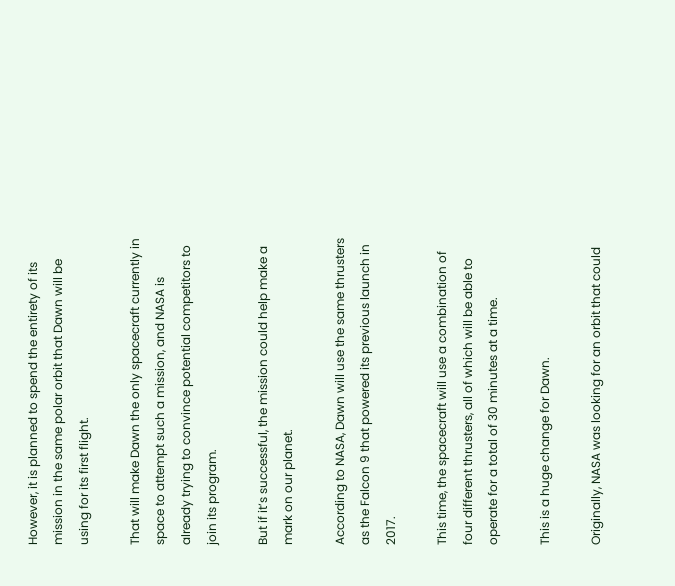However, it is planned to spend the entirety of its mission in the same polar orbit that Dawn will be using for its first flight.

That will make Dawn the only spacecraft currently in space to attempt such a mission, and NASA is already trying to convince potential competitors to join its program.

But if it’s successful, the mission could help make a mark on our planet.

According to NASA, Dawn will use the same thrusters as the Falcon 9 that powered its previous launch in 2017.

This time, the spacecraft will use a combination of four different thrusters, all of which will be able to operate for a total of 30 minutes at a time.

This is a huge change for Dawn.

Originally, NASA was looking for an orbit that could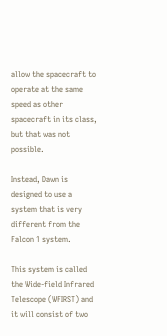allow the spacecraft to operate at the same speed as other spacecraft in its class, but that was not possible.

Instead, Dawn is designed to use a system that is very different from the Falcon 1 system.

This system is called the Wide-field Infrared Telescope (WFIRST) and it will consist of two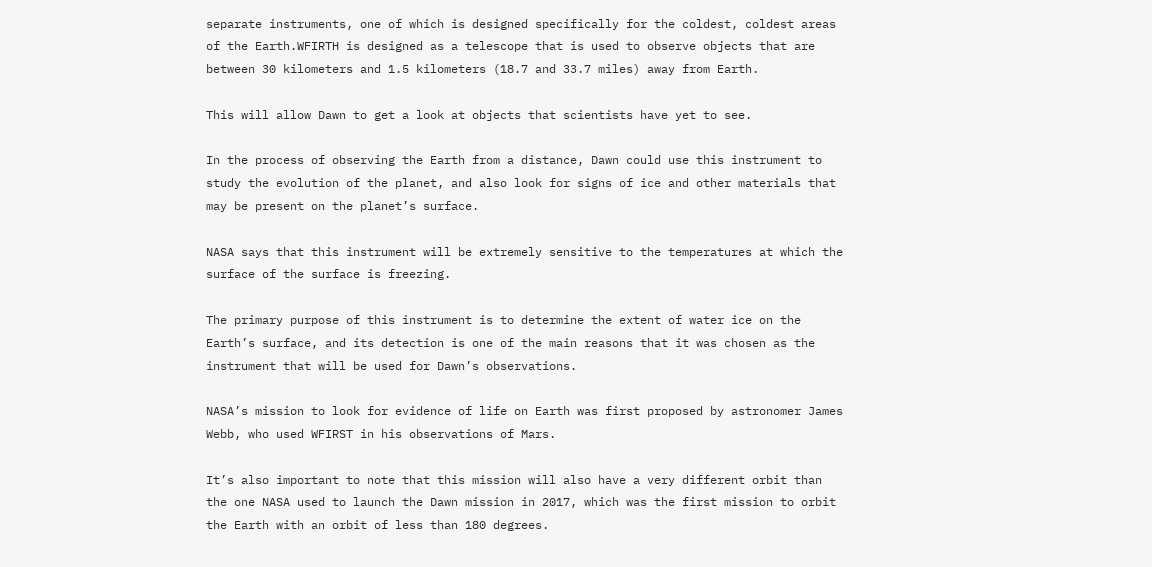separate instruments, one of which is designed specifically for the coldest, coldest areas of the Earth.WFIRTH is designed as a telescope that is used to observe objects that are between 30 kilometers and 1.5 kilometers (18.7 and 33.7 miles) away from Earth.

This will allow Dawn to get a look at objects that scientists have yet to see.

In the process of observing the Earth from a distance, Dawn could use this instrument to study the evolution of the planet, and also look for signs of ice and other materials that may be present on the planet’s surface.

NASA says that this instrument will be extremely sensitive to the temperatures at which the surface of the surface is freezing.

The primary purpose of this instrument is to determine the extent of water ice on the Earth’s surface, and its detection is one of the main reasons that it was chosen as the instrument that will be used for Dawn’s observations.

NASA’s mission to look for evidence of life on Earth was first proposed by astronomer James Webb, who used WFIRST in his observations of Mars.

It’s also important to note that this mission will also have a very different orbit than the one NASA used to launch the Dawn mission in 2017, which was the first mission to orbit the Earth with an orbit of less than 180 degrees.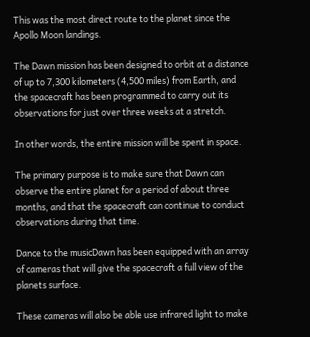This was the most direct route to the planet since the Apollo Moon landings.

The Dawn mission has been designed to orbit at a distance of up to 7,300 kilometers (4,500 miles) from Earth, and the spacecraft has been programmed to carry out its observations for just over three weeks at a stretch.

In other words, the entire mission will be spent in space.

The primary purpose is to make sure that Dawn can observe the entire planet for a period of about three months, and that the spacecraft can continue to conduct observations during that time.

Dance to the musicDawn has been equipped with an array of cameras that will give the spacecraft a full view of the planets surface.

These cameras will also be able use infrared light to make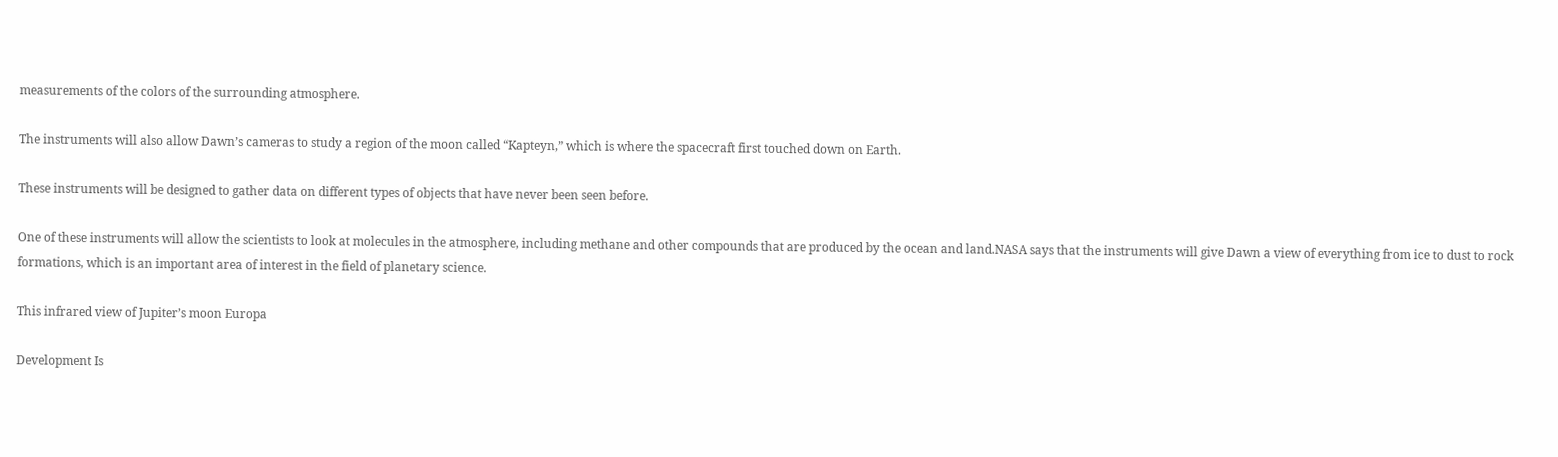measurements of the colors of the surrounding atmosphere.

The instruments will also allow Dawn’s cameras to study a region of the moon called “Kapteyn,” which is where the spacecraft first touched down on Earth.

These instruments will be designed to gather data on different types of objects that have never been seen before.

One of these instruments will allow the scientists to look at molecules in the atmosphere, including methane and other compounds that are produced by the ocean and land.NASA says that the instruments will give Dawn a view of everything from ice to dust to rock formations, which is an important area of interest in the field of planetary science.

This infrared view of Jupiter’s moon Europa

Development Is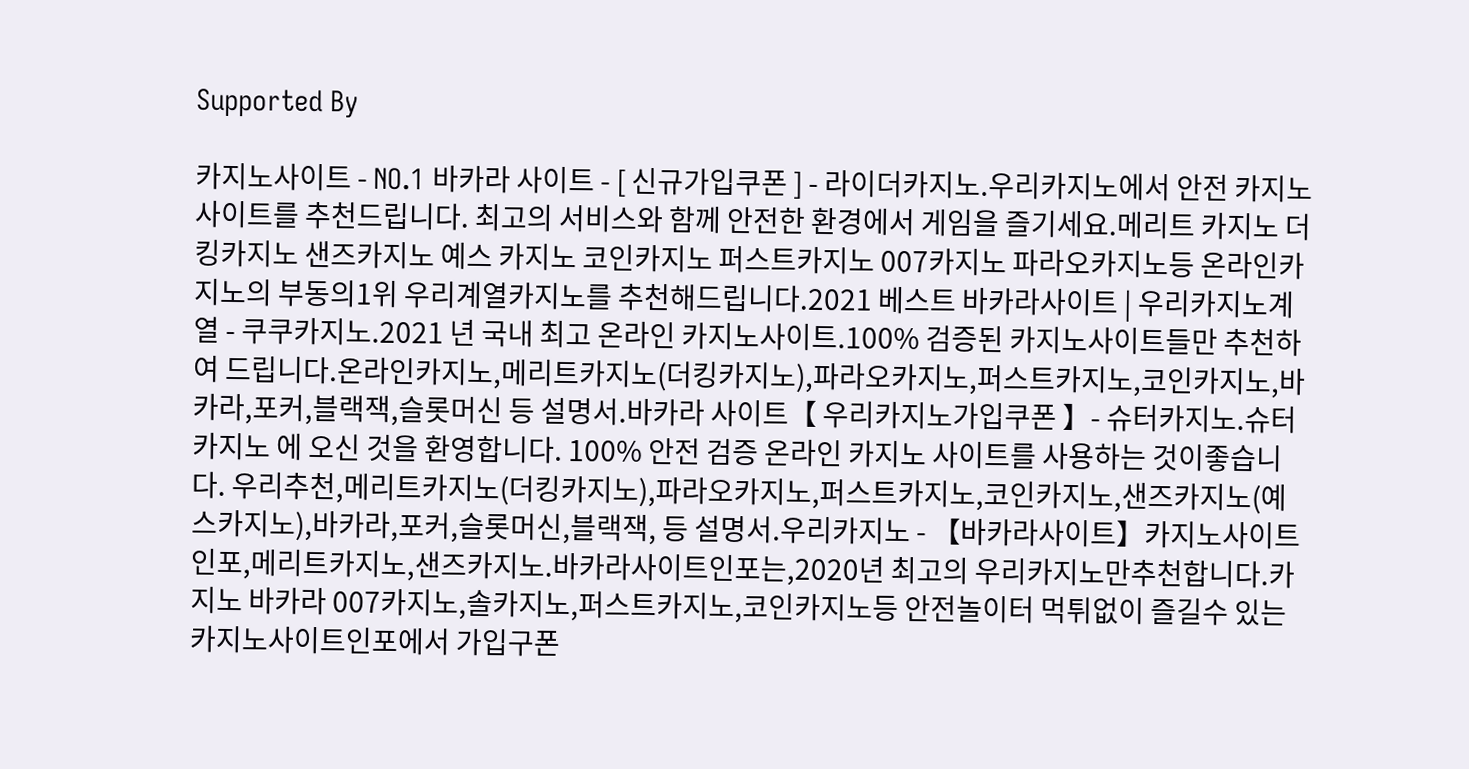Supported By

카지노사이트 - NO.1 바카라 사이트 - [ 신규가입쿠폰 ] - 라이더카지노.우리카지노에서 안전 카지노사이트를 추천드립니다. 최고의 서비스와 함께 안전한 환경에서 게임을 즐기세요.메리트 카지노 더킹카지노 샌즈카지노 예스 카지노 코인카지노 퍼스트카지노 007카지노 파라오카지노등 온라인카지노의 부동의1위 우리계열카지노를 추천해드립니다.2021 베스트 바카라사이트 | 우리카지노계열 - 쿠쿠카지노.2021 년 국내 최고 온라인 카지노사이트.100% 검증된 카지노사이트들만 추천하여 드립니다.온라인카지노,메리트카지노(더킹카지노),파라오카지노,퍼스트카지노,코인카지노,바카라,포커,블랙잭,슬롯머신 등 설명서.바카라 사이트【 우리카지노가입쿠폰 】- 슈터카지노.슈터카지노 에 오신 것을 환영합니다. 100% 안전 검증 온라인 카지노 사이트를 사용하는 것이좋습니다. 우리추천,메리트카지노(더킹카지노),파라오카지노,퍼스트카지노,코인카지노,샌즈카지노(예스카지노),바카라,포커,슬롯머신,블랙잭, 등 설명서.우리카지노 - 【바카라사이트】카지노사이트인포,메리트카지노,샌즈카지노.바카라사이트인포는,2020년 최고의 우리카지노만추천합니다.카지노 바카라 007카지노,솔카지노,퍼스트카지노,코인카지노등 안전놀이터 먹튀없이 즐길수 있는카지노사이트인포에서 가입구폰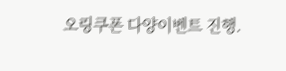오링쿠폰 다양이벤트 진행.